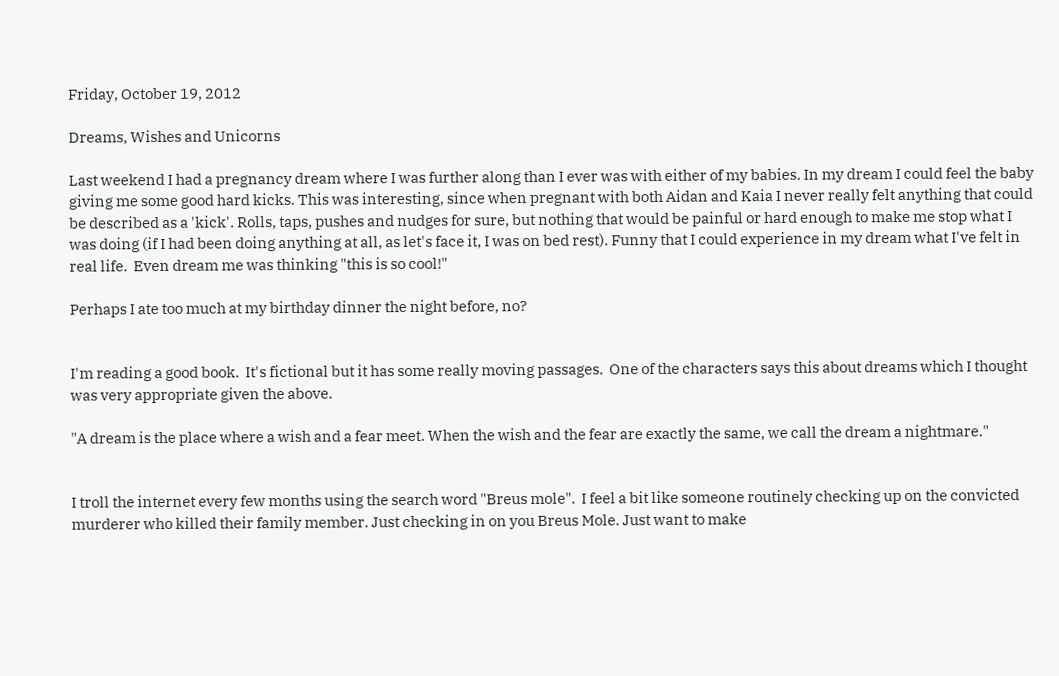Friday, October 19, 2012

Dreams, Wishes and Unicorns

Last weekend I had a pregnancy dream where I was further along than I ever was with either of my babies. In my dream I could feel the baby giving me some good hard kicks. This was interesting, since when pregnant with both Aidan and Kaia I never really felt anything that could be described as a 'kick'. Rolls, taps, pushes and nudges for sure, but nothing that would be painful or hard enough to make me stop what I was doing (if I had been doing anything at all, as let's face it, I was on bed rest). Funny that I could experience in my dream what I've felt in real life.  Even dream me was thinking "this is so cool!"

Perhaps I ate too much at my birthday dinner the night before, no?


I'm reading a good book.  It's fictional but it has some really moving passages.  One of the characters says this about dreams which I thought was very appropriate given the above.

"A dream is the place where a wish and a fear meet. When the wish and the fear are exactly the same, we call the dream a nightmare."


I troll the internet every few months using the search word "Breus mole".  I feel a bit like someone routinely checking up on the convicted murderer who killed their family member. Just checking in on you Breus Mole. Just want to make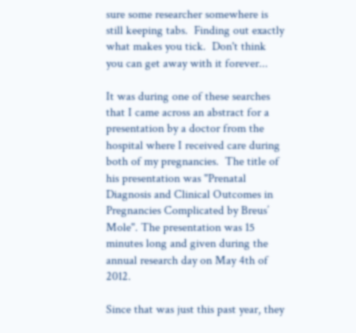sure some researcher somewhere is still keeping tabs.  Finding out exactly what makes you tick.  Don't think you can get away with it forever...

It was during one of these searches that I came across an abstract for a presentation by a doctor from the hospital where I received care during both of my pregnancies.  The title of his presentation was "Prenatal Diagnosis and Clinical Outcomes in Pregnancies Complicated by Breus’ Mole". The presentation was 15 minutes long and given during the annual research day on May 4th of 2012.

Since that was just this past year, they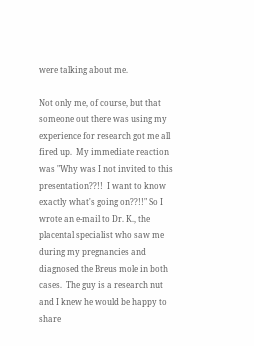were talking about me.

Not only me, of course, but that someone out there was using my experience for research got me all fired up.  My immediate reaction was "Why was I not invited to this presentation??!!  I want to know exactly what's going on??!!" So I wrote an e-mail to Dr. K., the placental specialist who saw me during my pregnancies and diagnosed the Breus mole in both cases.  The guy is a research nut and I knew he would be happy to share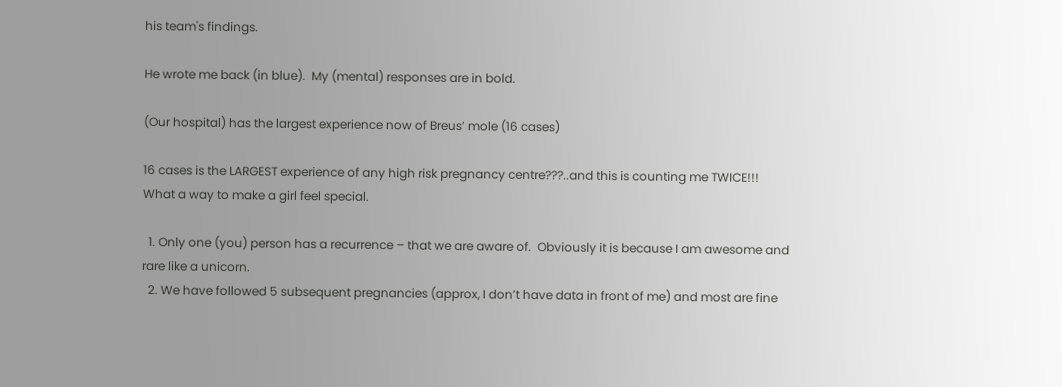his team's findings.

He wrote me back (in blue).  My (mental) responses are in bold.

(Our hospital) has the largest experience now of Breus’ mole (16 cases)

16 cases is the LARGEST experience of any high risk pregnancy centre???..and this is counting me TWICE!!!  What a way to make a girl feel special.

  1. Only one (you) person has a recurrence – that we are aware of.  Obviously it is because I am awesome and rare like a unicorn.
  2. We have followed 5 subsequent pregnancies (approx, I don’t have data in front of me) and most are fine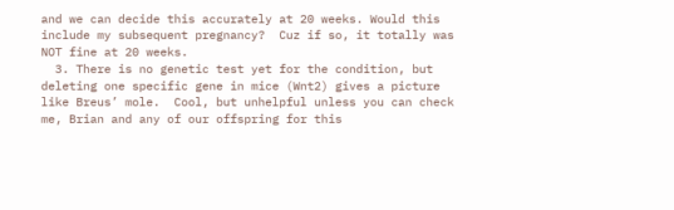and we can decide this accurately at 20 weeks. Would this include my subsequent pregnancy?  Cuz if so, it totally was NOT fine at 20 weeks.
  3. There is no genetic test yet for the condition, but deleting one specific gene in mice (Wnt2) gives a picture like Breus’ mole.  Cool, but unhelpful unless you can check me, Brian and any of our offspring for this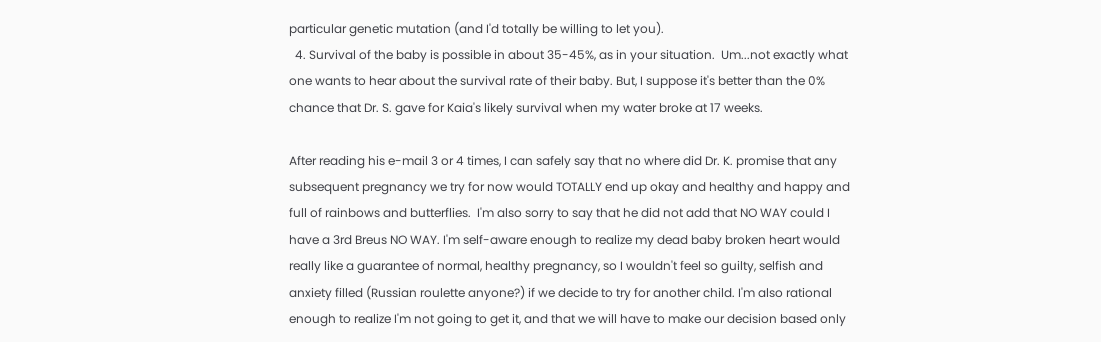particular genetic mutation (and I'd totally be willing to let you).
  4. Survival of the baby is possible in about 35-45%, as in your situation.  Um...not exactly what one wants to hear about the survival rate of their baby. But, I suppose it's better than the 0% chance that Dr. S. gave for Kaia's likely survival when my water broke at 17 weeks.

After reading his e-mail 3 or 4 times, I can safely say that no where did Dr. K. promise that any subsequent pregnancy we try for now would TOTALLY end up okay and healthy and happy and full of rainbows and butterflies.  I'm also sorry to say that he did not add that NO WAY could I have a 3rd Breus NO WAY. I'm self-aware enough to realize my dead baby broken heart would really like a guarantee of normal, healthy pregnancy, so I wouldn't feel so guilty, selfish and anxiety filled (Russian roulette anyone?) if we decide to try for another child. I'm also rational enough to realize I'm not going to get it, and that we will have to make our decision based only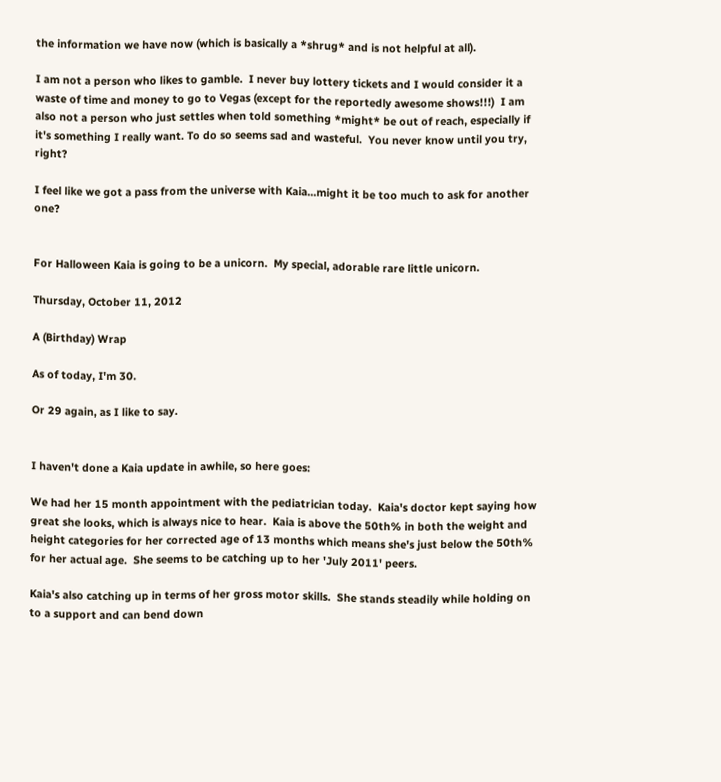the information we have now (which is basically a *shrug* and is not helpful at all).

I am not a person who likes to gamble.  I never buy lottery tickets and I would consider it a waste of time and money to go to Vegas (except for the reportedly awesome shows!!!)  I am also not a person who just settles when told something *might* be out of reach, especially if it's something I really want. To do so seems sad and wasteful.  You never know until you try, right?

I feel like we got a pass from the universe with Kaia...might it be too much to ask for another one?


For Halloween Kaia is going to be a unicorn.  My special, adorable rare little unicorn.

Thursday, October 11, 2012

A (Birthday) Wrap

As of today, I'm 30.

Or 29 again, as I like to say.


I haven't done a Kaia update in awhile, so here goes:

We had her 15 month appointment with the pediatrician today.  Kaia's doctor kept saying how great she looks, which is always nice to hear.  Kaia is above the 50th% in both the weight and height categories for her corrected age of 13 months which means she's just below the 50th% for her actual age.  She seems to be catching up to her 'July 2011' peers.

Kaia's also catching up in terms of her gross motor skills.  She stands steadily while holding on to a support and can bend down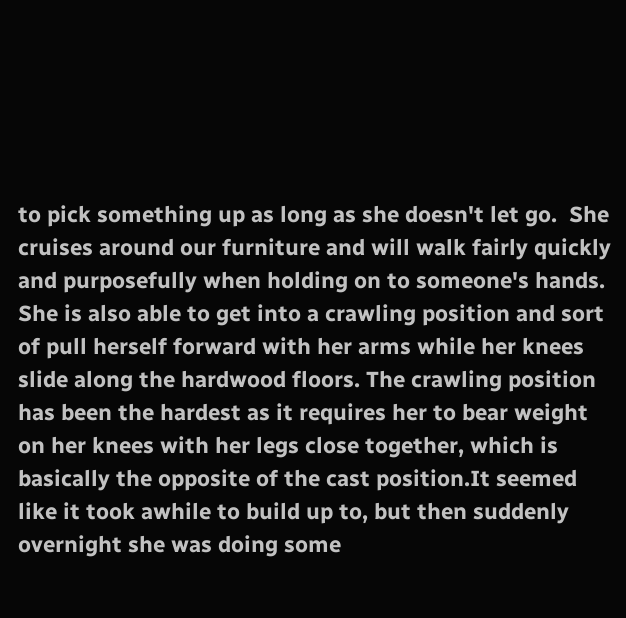to pick something up as long as she doesn't let go.  She cruises around our furniture and will walk fairly quickly and purposefully when holding on to someone's hands.  She is also able to get into a crawling position and sort of pull herself forward with her arms while her knees slide along the hardwood floors. The crawling position has been the hardest as it requires her to bear weight on her knees with her legs close together, which is basically the opposite of the cast position.It seemed like it took awhile to build up to, but then suddenly overnight she was doing some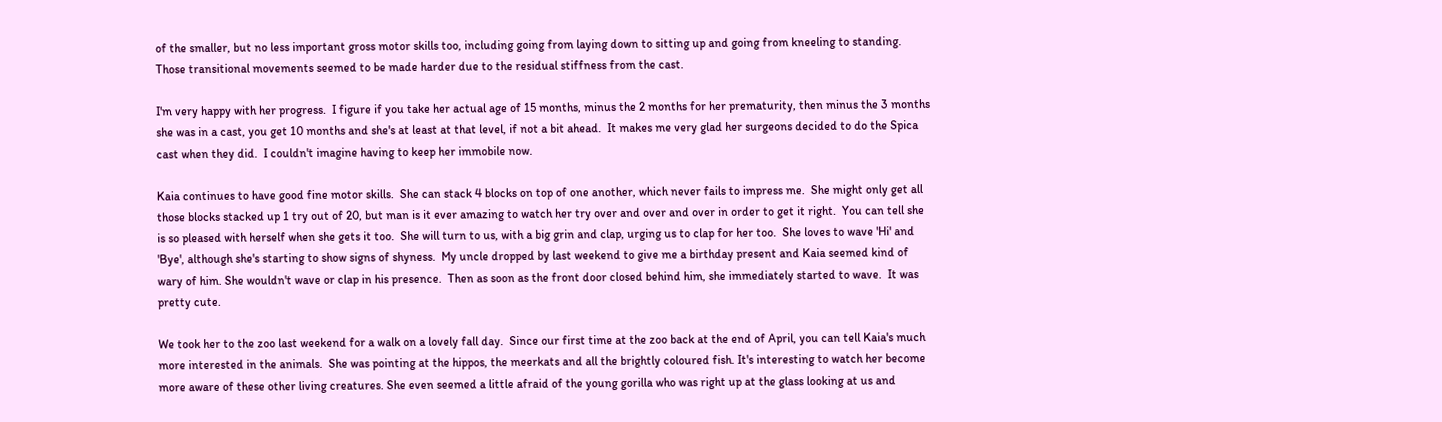of the smaller, but no less important gross motor skills too, including going from laying down to sitting up and going from kneeling to standing.  Those transitional movements seemed to be made harder due to the residual stiffness from the cast.

I'm very happy with her progress.  I figure if you take her actual age of 15 months, minus the 2 months for her prematurity, then minus the 3 months she was in a cast, you get 10 months and she's at least at that level, if not a bit ahead.  It makes me very glad her surgeons decided to do the Spica cast when they did.  I couldn't imagine having to keep her immobile now.

Kaia continues to have good fine motor skills.  She can stack 4 blocks on top of one another, which never fails to impress me.  She might only get all those blocks stacked up 1 try out of 20, but man is it ever amazing to watch her try over and over and over in order to get it right.  You can tell she is so pleased with herself when she gets it too.  She will turn to us, with a big grin and clap, urging us to clap for her too.  She loves to wave 'Hi' and 'Bye', although she's starting to show signs of shyness.  My uncle dropped by last weekend to give me a birthday present and Kaia seemed kind of wary of him. She wouldn't wave or clap in his presence.  Then as soon as the front door closed behind him, she immediately started to wave.  It was pretty cute.

We took her to the zoo last weekend for a walk on a lovely fall day.  Since our first time at the zoo back at the end of April, you can tell Kaia's much more interested in the animals.  She was pointing at the hippos, the meerkats and all the brightly coloured fish. It's interesting to watch her become more aware of these other living creatures. She even seemed a little afraid of the young gorilla who was right up at the glass looking at us and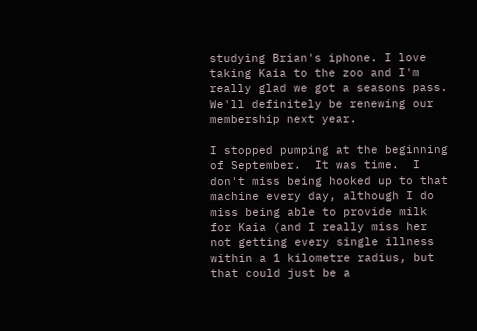studying Brian's iphone. I love taking Kaia to the zoo and I'm really glad we got a seasons pass.  We'll definitely be renewing our membership next year.

I stopped pumping at the beginning of September.  It was time.  I don't miss being hooked up to that machine every day, although I do miss being able to provide milk for Kaia (and I really miss her not getting every single illness within a 1 kilometre radius, but that could just be a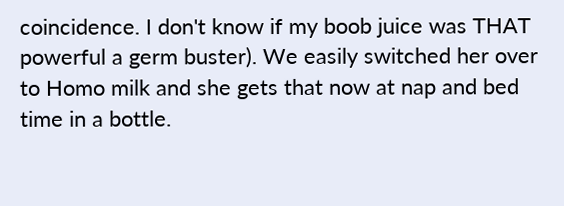coincidence. I don't know if my boob juice was THAT powerful a germ buster). We easily switched her over to Homo milk and she gets that now at nap and bed time in a bottle.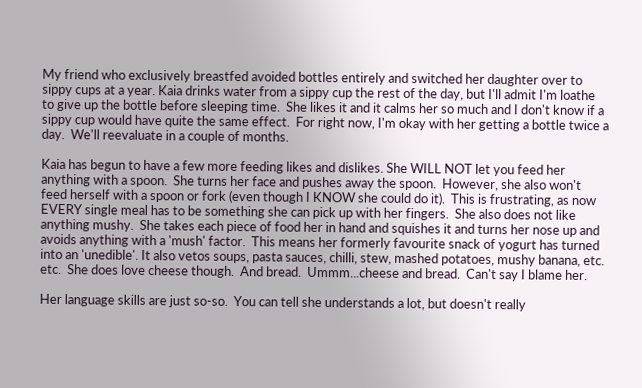My friend who exclusively breastfed avoided bottles entirely and switched her daughter over to sippy cups at a year. Kaia drinks water from a sippy cup the rest of the day, but I'll admit I'm loathe to give up the bottle before sleeping time.  She likes it and it calms her so much and I don't know if a sippy cup would have quite the same effect.  For right now, I'm okay with her getting a bottle twice a day.  We'll reevaluate in a couple of months.

Kaia has begun to have a few more feeding likes and dislikes. She WILL NOT let you feed her anything with a spoon.  She turns her face and pushes away the spoon.  However, she also won't feed herself with a spoon or fork (even though I KNOW she could do it).  This is frustrating, as now EVERY single meal has to be something she can pick up with her fingers.  She also does not like anything mushy.  She takes each piece of food her in hand and squishes it and turns her nose up and avoids anything with a 'mush' factor.  This means her formerly favourite snack of yogurt has turned into an 'unedible'. It also vetos soups, pasta sauces, chilli, stew, mashed potatoes, mushy banana, etc. etc.  She does love cheese though.  And bread.  Ummm...cheese and bread.  Can't say I blame her.

Her language skills are just so-so.  You can tell she understands a lot, but doesn't really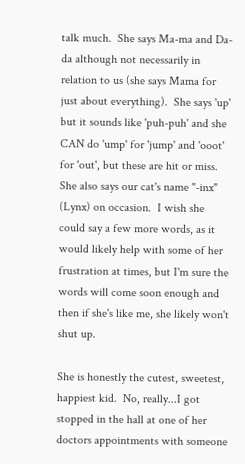talk much.  She says Ma-ma and Da-da although not necessarily in relation to us (she says Mama for just about everything).  She says 'up' but it sounds like 'puh-puh' and she CAN do 'ump' for 'jump' and 'ooot' for 'out', but these are hit or miss.  She also says our cat's name "-inx" (Lynx) on occasion.  I wish she could say a few more words, as it would likely help with some of her frustration at times, but I'm sure the words will come soon enough and then if she's like me, she likely won't shut up.

She is honestly the cutest, sweetest, happiest kid.  No, really...I got stopped in the hall at one of her doctors appointments with someone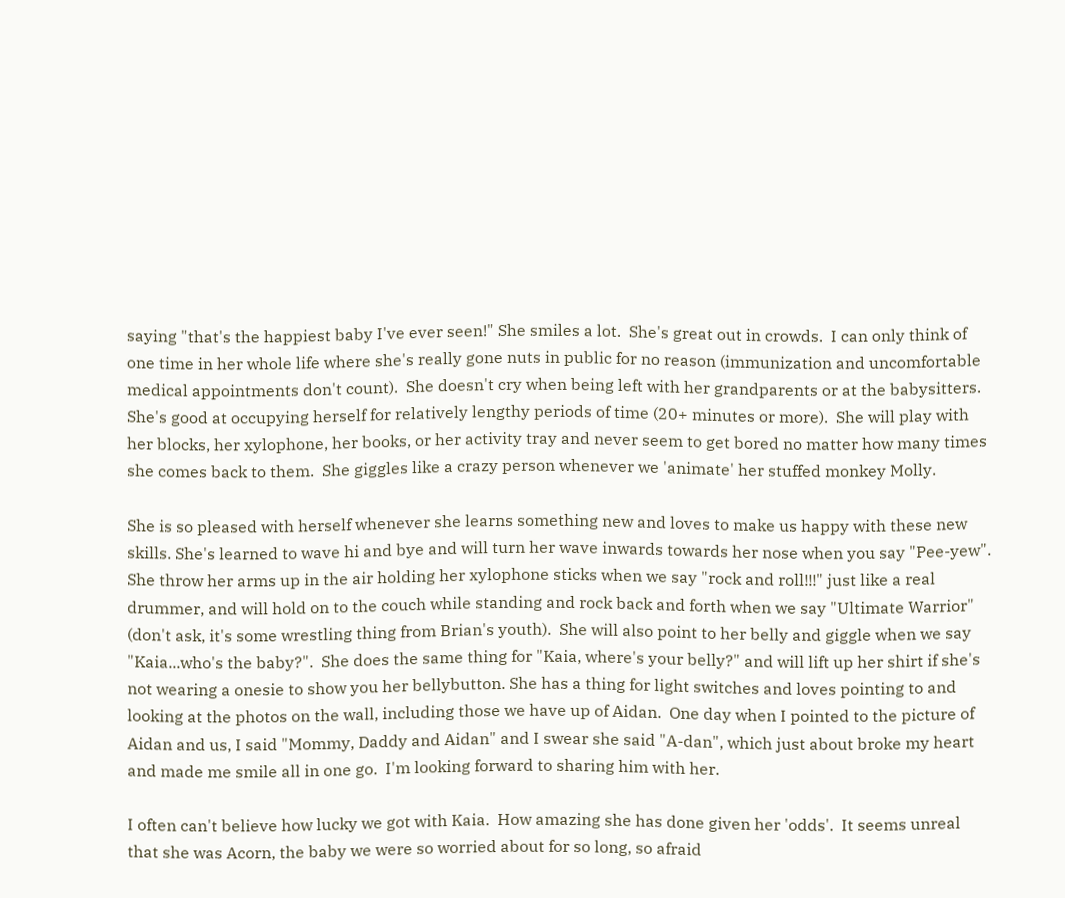saying "that's the happiest baby I've ever seen!" She smiles a lot.  She's great out in crowds.  I can only think of one time in her whole life where she's really gone nuts in public for no reason (immunization and uncomfortable medical appointments don't count).  She doesn't cry when being left with her grandparents or at the babysitters. She's good at occupying herself for relatively lengthy periods of time (20+ minutes or more).  She will play with her blocks, her xylophone, her books, or her activity tray and never seem to get bored no matter how many times she comes back to them.  She giggles like a crazy person whenever we 'animate' her stuffed monkey Molly.

She is so pleased with herself whenever she learns something new and loves to make us happy with these new skills. She's learned to wave hi and bye and will turn her wave inwards towards her nose when you say "Pee-yew". She throw her arms up in the air holding her xylophone sticks when we say "rock and roll!!!" just like a real drummer, and will hold on to the couch while standing and rock back and forth when we say "Ultimate Warrior" (don't ask, it's some wrestling thing from Brian's youth).  She will also point to her belly and giggle when we say "Kaia...who's the baby?".  She does the same thing for "Kaia, where's your belly?" and will lift up her shirt if she's not wearing a onesie to show you her bellybutton. She has a thing for light switches and loves pointing to and looking at the photos on the wall, including those we have up of Aidan.  One day when I pointed to the picture of Aidan and us, I said "Mommy, Daddy and Aidan" and I swear she said "A-dan", which just about broke my heart and made me smile all in one go.  I'm looking forward to sharing him with her.

I often can't believe how lucky we got with Kaia.  How amazing she has done given her 'odds'.  It seems unreal that she was Acorn, the baby we were so worried about for so long, so afraid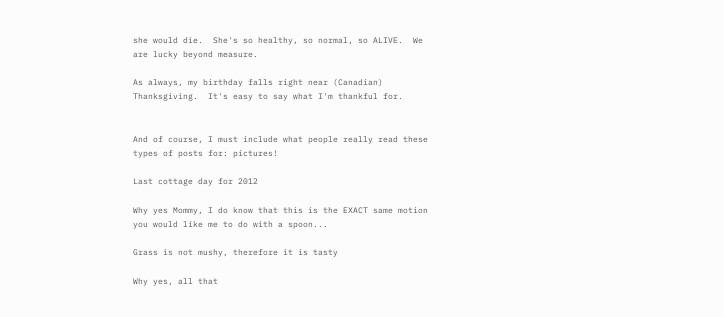she would die.  She's so healthy, so normal, so ALIVE.  We are lucky beyond measure.

As always, my birthday falls right near (Canadian) Thanksgiving.  It's easy to say what I'm thankful for.


And of course, I must include what people really read these types of posts for: pictures!

Last cottage day for 2012

Why yes Mommy, I do know that this is the EXACT same motion you would like me to do with a spoon...

Grass is not mushy, therefore it is tasty

Why yes, all that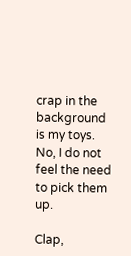crap in the background is my toys.  No, I do not feel the need to pick them up.

Clap,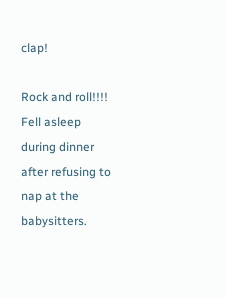clap!

Rock and roll!!!!
Fell asleep during dinner after refusing to nap at the babysitters.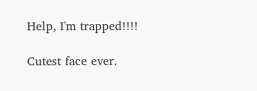Help, I'm trapped!!!!

Cutest face ever.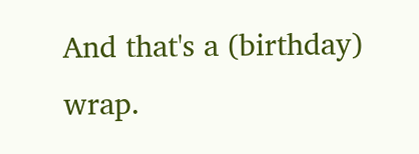And that's a (birthday) wrap.